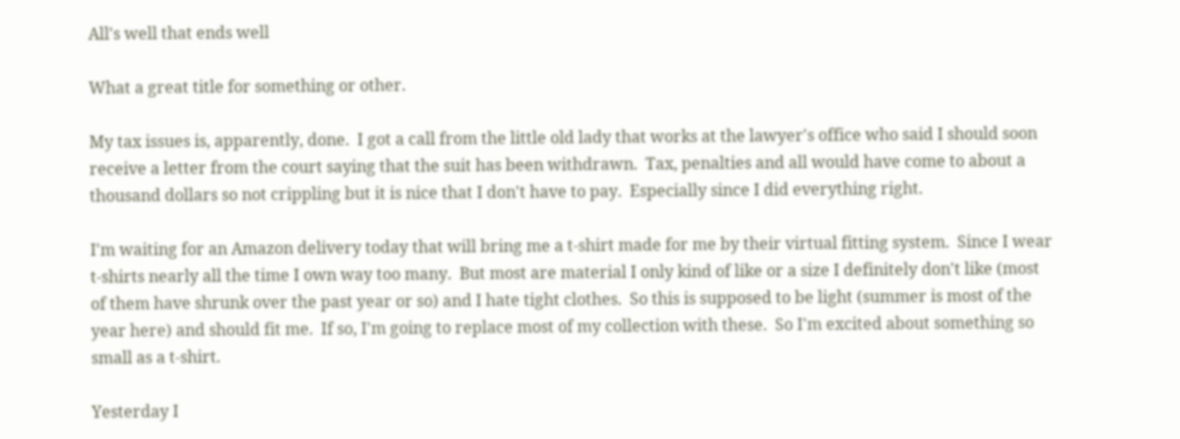All's well that ends well

What a great title for something or other.

My tax issues is, apparently, done.  I got a call from the little old lady that works at the lawyer's office who said I should soon receive a letter from the court saying that the suit has been withdrawn.  Tax, penalties and all would have come to about a thousand dollars so not crippling but it is nice that I don't have to pay.  Especially since I did everything right.

I'm waiting for an Amazon delivery today that will bring me a t-shirt made for me by their virtual fitting system.  Since I wear t-shirts nearly all the time I own way too many.  But most are material I only kind of like or a size I definitely don't like (most of them have shrunk over the past year or so) and I hate tight clothes.  So this is supposed to be light (summer is most of the year here) and should fit me.  If so, I'm going to replace most of my collection with these.  So I'm excited about something so small as a t-shirt.

Yesterday I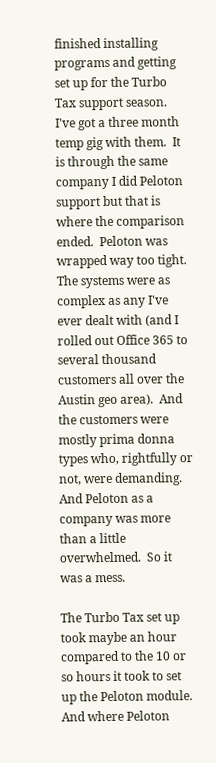finished installing programs and getting set up for the Turbo Tax support season.  I've got a three month temp gig with them.  It is through the same company I did Peloton support but that is where the comparison ended.  Peloton was wrapped way too tight.  The systems were as complex as any I've ever dealt with (and I rolled out Office 365 to several thousand customers all over the Austin geo area).  And the customers were mostly prima donna types who, rightfully or not, were demanding.  And Peloton as a company was more than a little overwhelmed.  So it was a mess.

The Turbo Tax set up took maybe an hour compared to the 10 or so hours it took to set up the Peloton module.  And where Peloton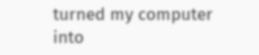turned my computer into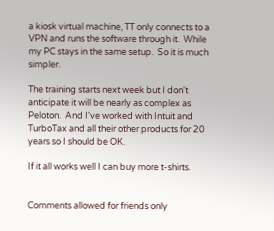a kiosk virtual machine, TT only connects to a VPN and runs the software through it.  While my PC stays in the same setup.  So it is much simpler.

The training starts next week but I don't anticipate it will be nearly as complex as Peloton.  And I've worked with Intuit and TurboTax and all their other products for 20 years so I should be OK.

If it all works well I can buy more t-shirts.


Comments allowed for friends only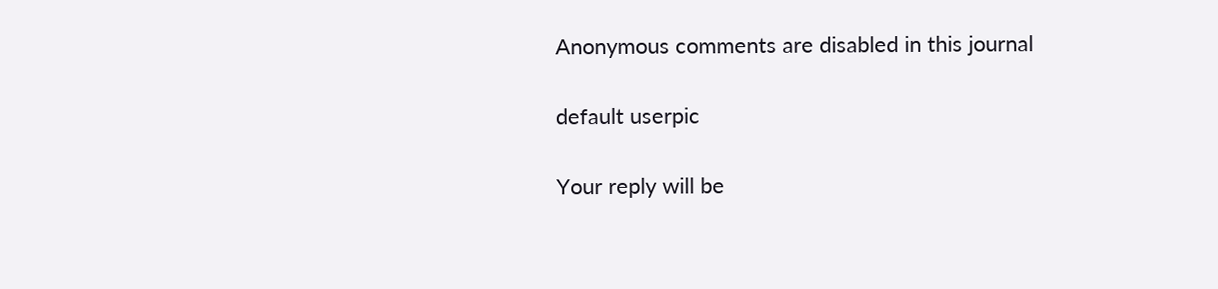Anonymous comments are disabled in this journal

default userpic

Your reply will be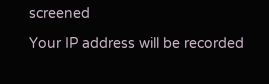screened

Your IP address will be recorded